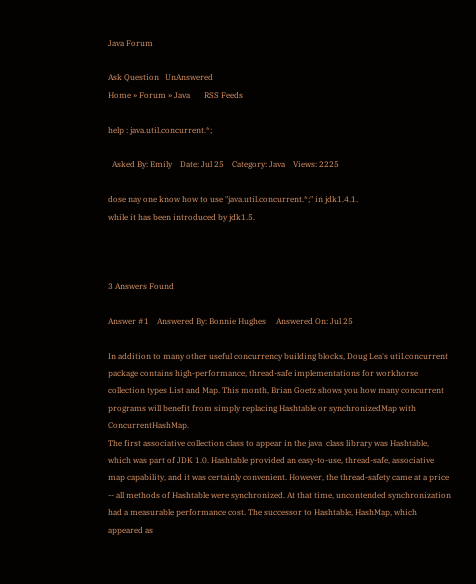Java Forum

Ask Question   UnAnswered
Home » Forum » Java       RSS Feeds

help : java.util.concurrent.*;

  Asked By: Emily    Date: Jul 25    Category: Java    Views: 2225

dose nay one know how to use "java.util.concurrent.*;" in jdk1.4.1.
while it has been introduced by jdk1.5.



3 Answers Found

Answer #1    Answered By: Bonnie Hughes     Answered On: Jul 25

In addition to many other useful concurrency building blocks, Doug Lea's util.concurrent package contains high-performance, thread-safe implementations for workhorse collection types List and Map. This month, Brian Goetz shows you how many concurrent programs will benefit from simply replacing Hashtable or synchronizedMap with ConcurrentHashMap.
The first associative collection class to appear in the java  class library was Hashtable, which was part of JDK 1.0. Hashtable provided an easy-to-use, thread-safe, associative map capability, and it was certainly convenient. However, the thread-safety came at a price -- all methods of Hashtable were synchronized. At that time, uncontended synchronization had a measurable performance cost. The successor to Hashtable, HashMap, which appeared as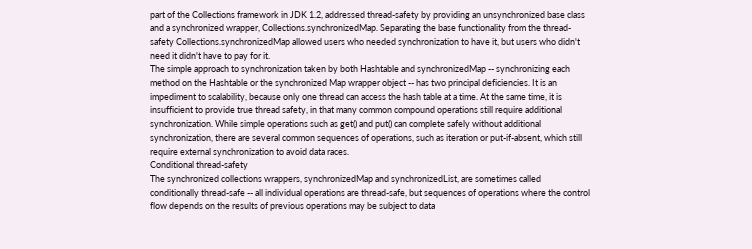part of the Collections framework in JDK 1.2, addressed thread-safety by providing an unsynchronized base class and a synchronized wrapper, Collections.synchronizedMap. Separating the base functionality from the thread-safety Collections.synchronizedMap allowed users who needed synchronization to have it, but users who didn't need it didn't have to pay for it.
The simple approach to synchronization taken by both Hashtable and synchronizedMap -- synchronizing each method on the Hashtable or the synchronized Map wrapper object -- has two principal deficiencies. It is an impediment to scalability, because only one thread can access the hash table at a time. At the same time, it is insufficient to provide true thread safety, in that many common compound operations still require additional synchronization. While simple operations such as get() and put() can complete safely without additional synchronization, there are several common sequences of operations, such as iteration or put-if-absent, which still require external synchronization to avoid data races.
Conditional thread-safety
The synchronized collections wrappers, synchronizedMap and synchronizedList, are sometimes called conditionally thread-safe -- all individual operations are thread-safe, but sequences of operations where the control flow depends on the results of previous operations may be subject to data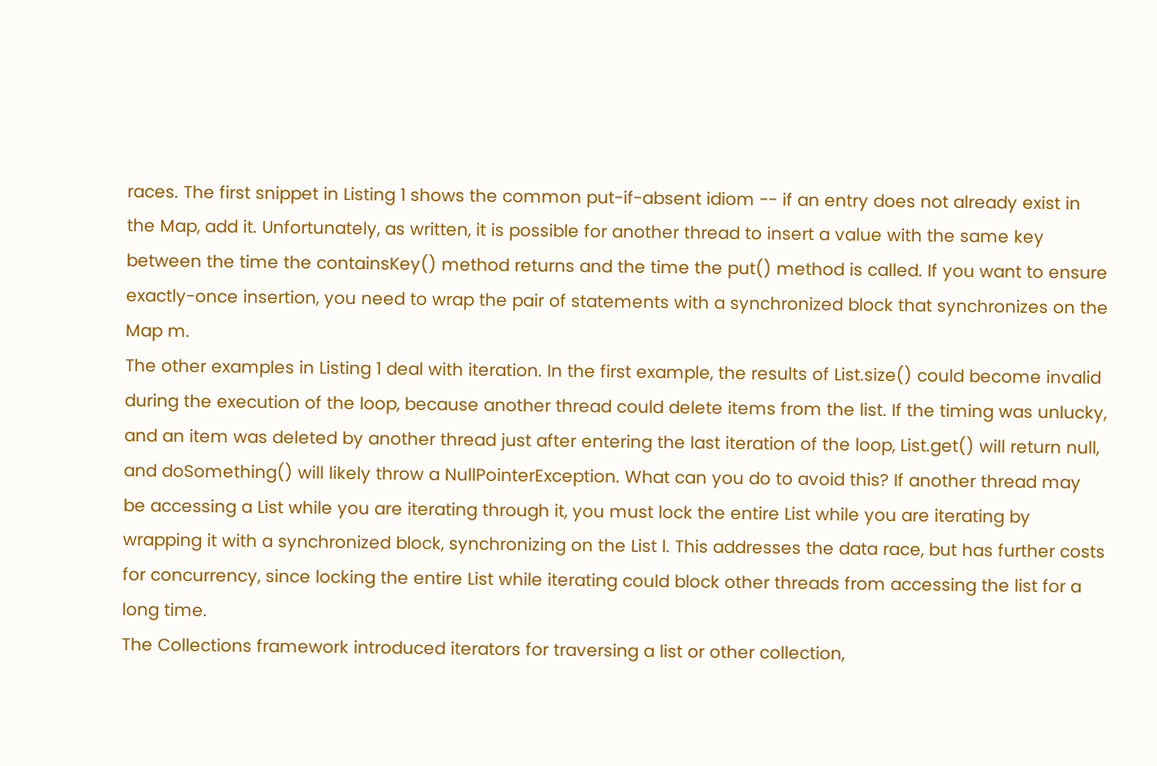races. The first snippet in Listing 1 shows the common put-if-absent idiom -- if an entry does not already exist in the Map, add it. Unfortunately, as written, it is possible for another thread to insert a value with the same key between the time the containsKey() method returns and the time the put() method is called. If you want to ensure exactly-once insertion, you need to wrap the pair of statements with a synchronized block that synchronizes on the Map m.
The other examples in Listing 1 deal with iteration. In the first example, the results of List.size() could become invalid during the execution of the loop, because another thread could delete items from the list. If the timing was unlucky, and an item was deleted by another thread just after entering the last iteration of the loop, List.get() will return null, and doSomething() will likely throw a NullPointerException. What can you do to avoid this? If another thread may be accessing a List while you are iterating through it, you must lock the entire List while you are iterating by wrapping it with a synchronized block, synchronizing on the List l. This addresses the data race, but has further costs for concurrency, since locking the entire List while iterating could block other threads from accessing the list for a long time.
The Collections framework introduced iterators for traversing a list or other collection,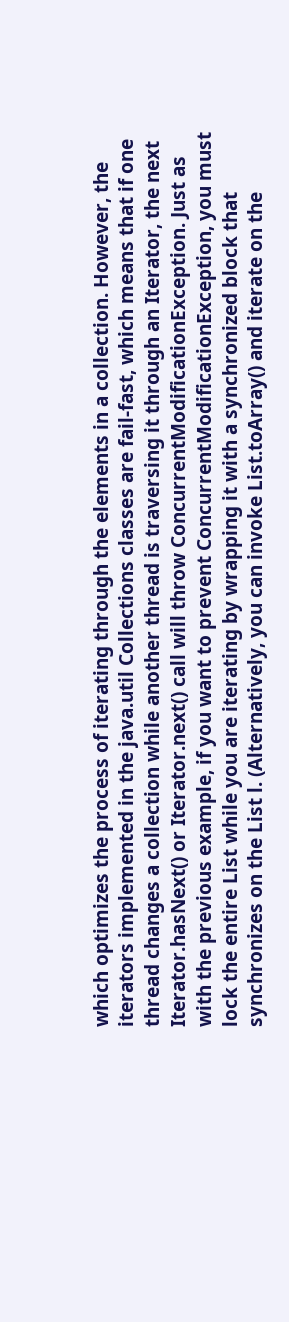which optimizes the process of iterating through the elements in a collection. However, the iterators implemented in the java.util Collections classes are fail-fast, which means that if one thread changes a collection while another thread is traversing it through an Iterator, the next Iterator.hasNext() or Iterator.next() call will throw ConcurrentModificationException. Just as with the previous example, if you want to prevent ConcurrentModificationException, you must lock the entire List while you are iterating by wrapping it with a synchronized block that synchronizes on the List l. (Alternatively, you can invoke List.toArray() and iterate on the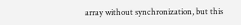array without synchronization, but this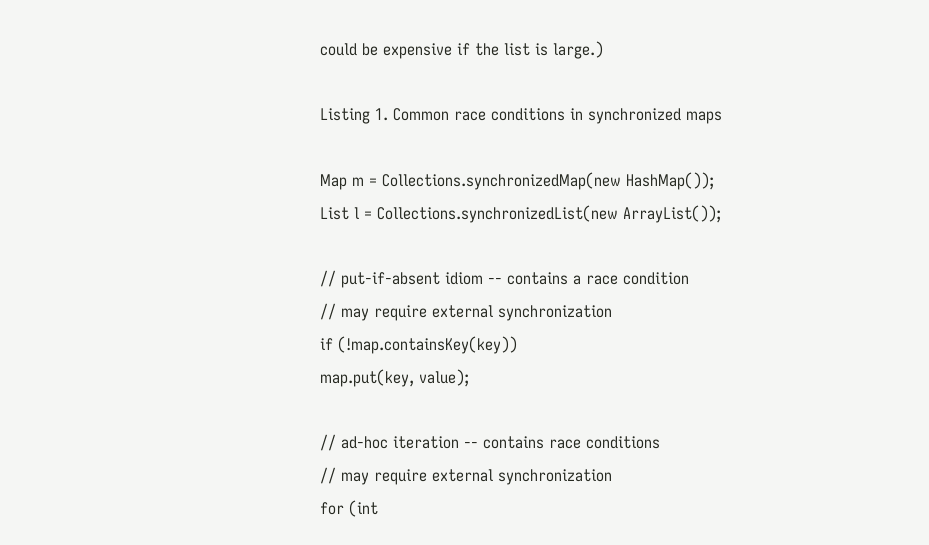could be expensive if the list is large.)

Listing 1. Common race conditions in synchronized maps

Map m = Collections.synchronizedMap(new HashMap());
List l = Collections.synchronizedList(new ArrayList());

// put-if-absent idiom -- contains a race condition
// may require external synchronization
if (!map.containsKey(key))
map.put(key, value);

// ad-hoc iteration -- contains race conditions
// may require external synchronization
for (int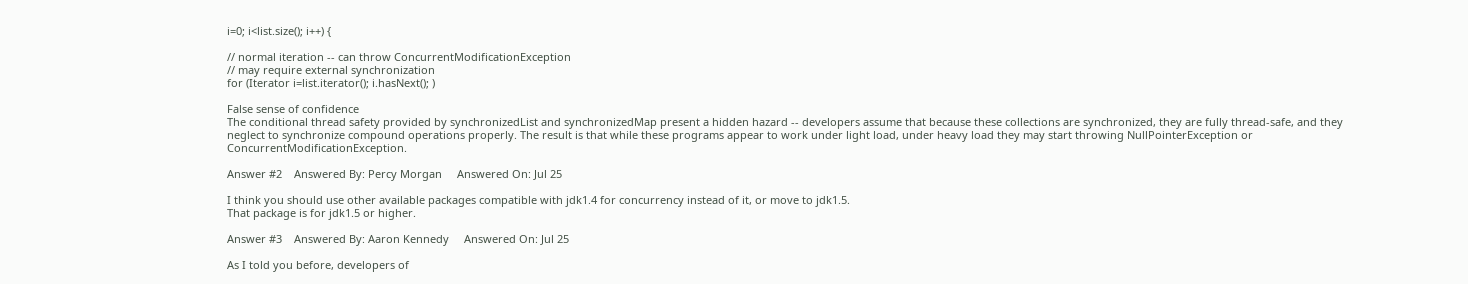i=0; i<list.size(); i++) {

// normal iteration -- can throw ConcurrentModificationException
// may require external synchronization
for (Iterator i=list.iterator(); i.hasNext(); )

False sense of confidence
The conditional thread safety provided by synchronizedList and synchronizedMap present a hidden hazard -- developers assume that because these collections are synchronized, they are fully thread-safe, and they neglect to synchronize compound operations properly. The result is that while these programs appear to work under light load, under heavy load they may start throwing NullPointerException or ConcurrentModificationException.

Answer #2    Answered By: Percy Morgan     Answered On: Jul 25

I think you should use other available packages compatible with jdk1.4 for concurrency instead of it, or move to jdk1.5.
That package is for jdk1.5 or higher.

Answer #3    Answered By: Aaron Kennedy     Answered On: Jul 25

As I told you before, developers of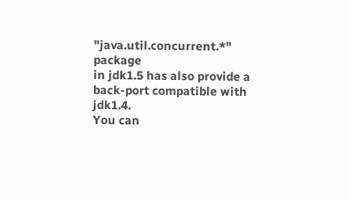"java.util.concurrent.*" package
in jdk1.5 has also provide a back-port compatible with jdk1.4.
You can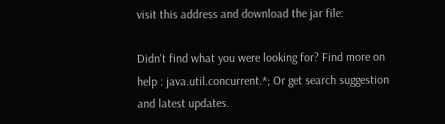visit this address and download the jar file:

Didn't find what you were looking for? Find more on help : java.util.concurrent.*; Or get search suggestion and latest updates.